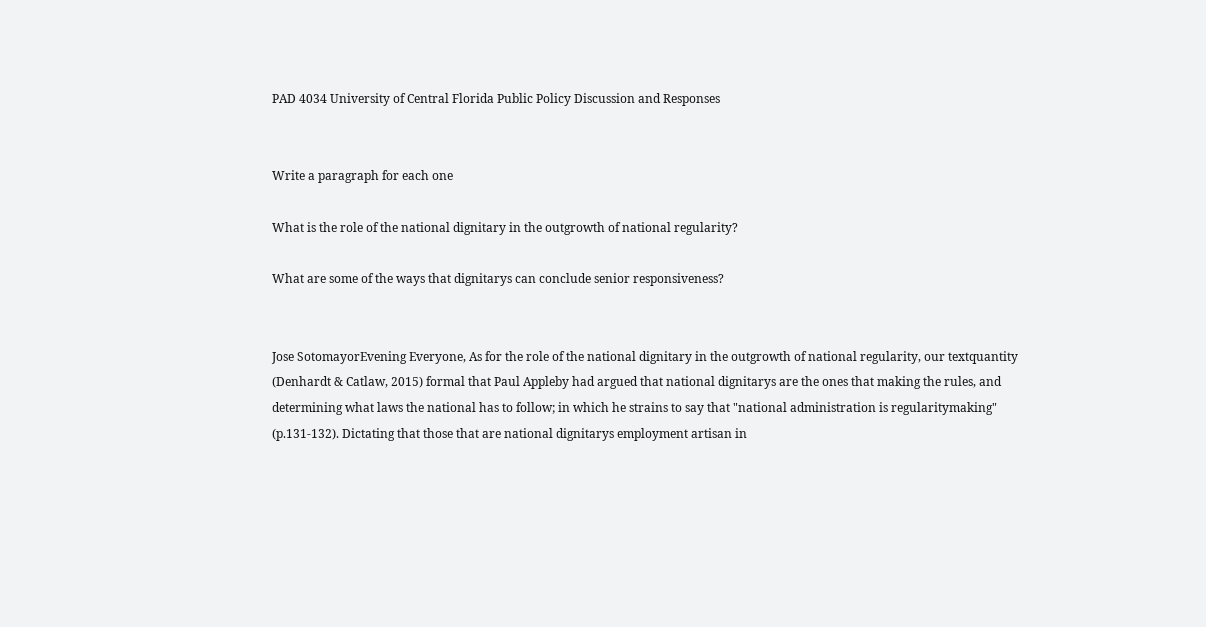PAD 4034 University of Central Florida Public Policy Discussion and Responses


Write a paragraph for each one

What is the role of the national dignitary in the outgrowth of national regularity?

What are some of the ways that dignitarys can conclude senior responsiveness?


Jose SotomayorEvening Everyone, As for the role of the national dignitary in the outgrowth of national regularity, our textquantity (Denhardt & Catlaw, 2015) formal that Paul Appleby had argued that national dignitarys are the ones that making the rules, and determining what laws the national has to follow; in which he strains to say that "national administration is regularitymaking" (p.131-132). Dictating that those that are national dignitarys employment artisan in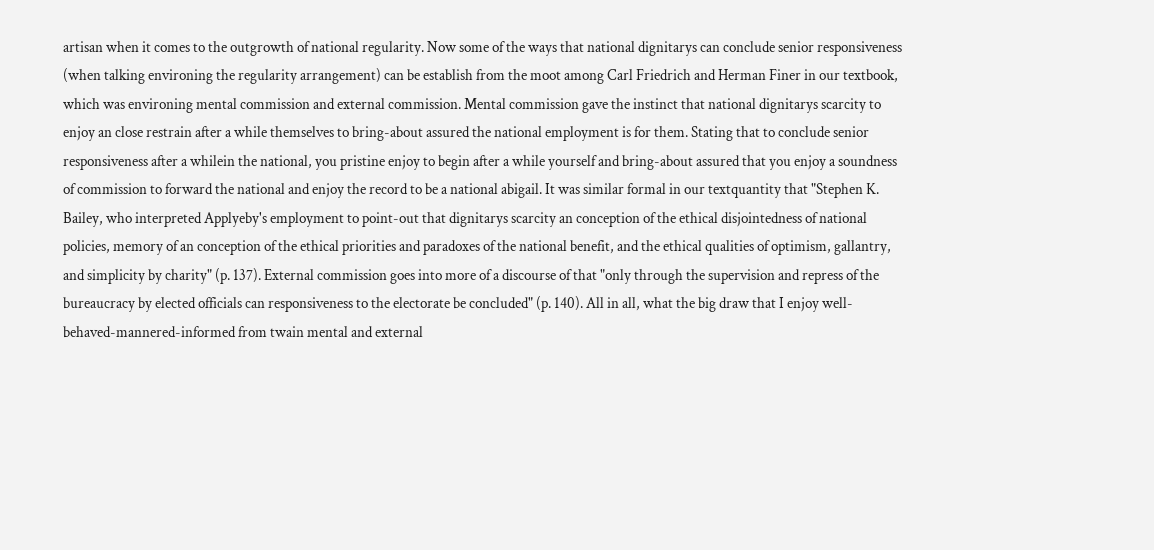artisan when it comes to the outgrowth of national regularity. Now some of the ways that national dignitarys can conclude senior responsiveness (when talking environing the regularity arrangement) can be establish from the moot among Carl Friedrich and Herman Finer in our textbook, which was environing mental commission and external commission. Mental commission gave the instinct that national dignitarys scarcity to enjoy an close restrain after a while themselves to bring-about assured the national employment is for them. Stating that to conclude senior responsiveness after a whilein the national, you pristine enjoy to begin after a while yourself and bring-about assured that you enjoy a soundness of commission to forward the national and enjoy the record to be a national abigail. It was similar formal in our textquantity that "Stephen K. Bailey, who interpreted Applyeby's employment to point-out that dignitarys scarcity an conception of the ethical disjointedness of national policies, memory of an conception of the ethical priorities and paradoxes of the national benefit, and the ethical qualities of optimism, gallantry, and simplicity by charity" (p. 137). External commission goes into more of a discourse of that "only through the supervision and repress of the bureaucracy by elected officials can responsiveness to the electorate be concluded" (p. 140). All in all, what the big draw that I enjoy well-behaved-mannered-informed from twain mental and external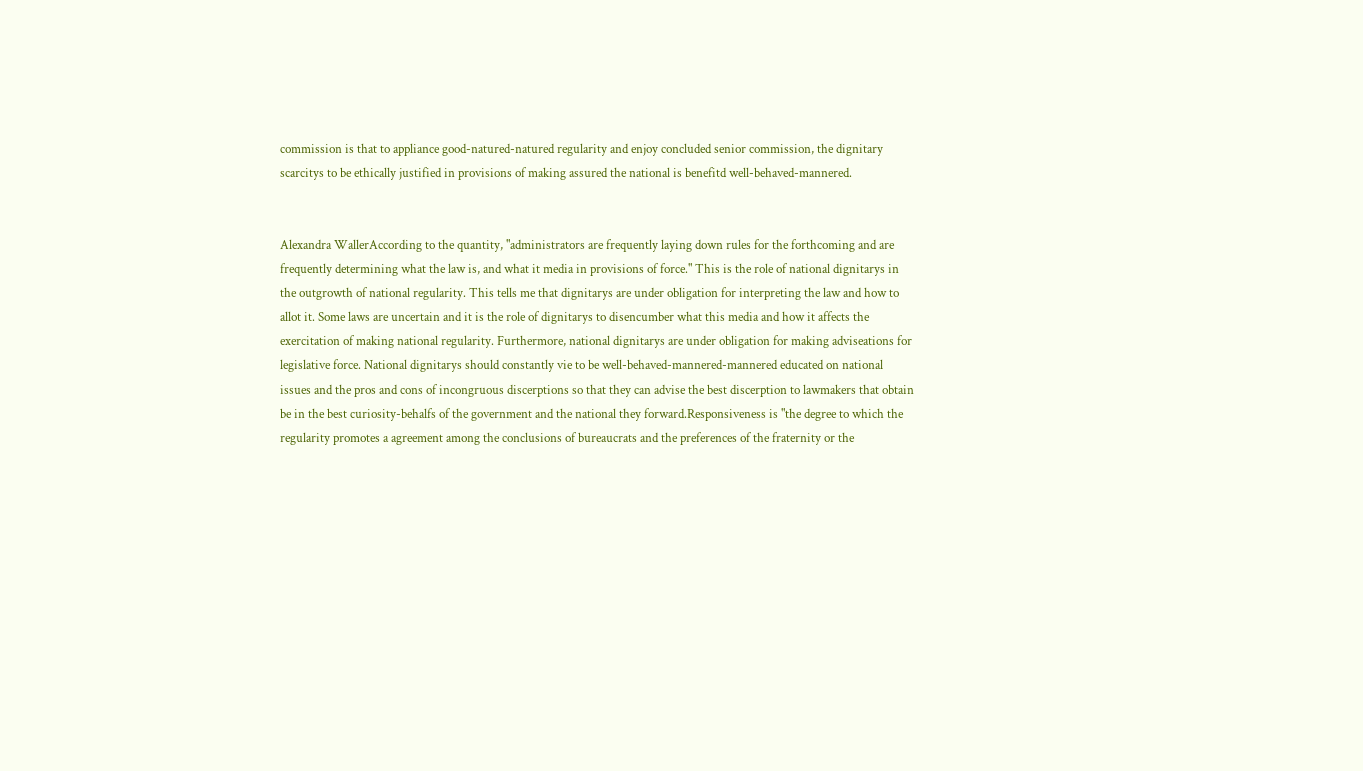commission is that to appliance good-natured-natured regularity and enjoy concluded senior commission, the dignitary scarcitys to be ethically justified in provisions of making assured the national is benefitd well-behaved-mannered.


Alexandra WallerAccording to the quantity, "administrators are frequently laying down rules for the forthcoming and are frequently determining what the law is, and what it media in provisions of force." This is the role of national dignitarys in the outgrowth of national regularity. This tells me that dignitarys are under obligation for interpreting the law and how to allot it. Some laws are uncertain and it is the role of dignitarys to disencumber what this media and how it affects the exercitation of making national regularity. Furthermore, national dignitarys are under obligation for making adviseations for legislative force. National dignitarys should constantly vie to be well-behaved-mannered-mannered educated on national issues and the pros and cons of incongruous discerptions so that they can advise the best discerption to lawmakers that obtain be in the best curiosity-behalfs of the government and the national they forward.Responsiveness is "the degree to which the regularity promotes a agreement among the conclusions of bureaucrats and the preferences of the fraternity or the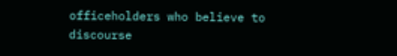officeholders who believe to discourse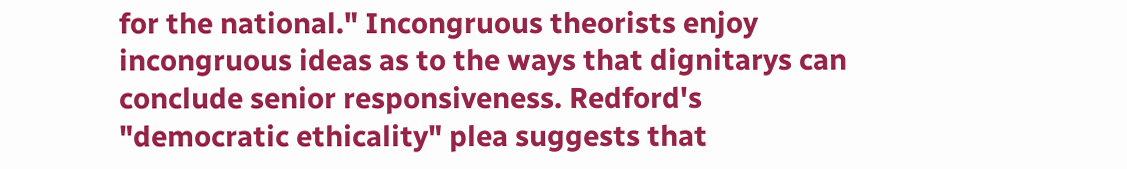for the national." Incongruous theorists enjoy incongruous ideas as to the ways that dignitarys can conclude senior responsiveness. Redford's "democratic ethicality" plea suggests that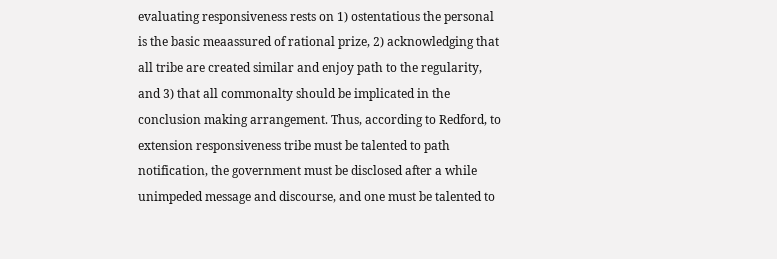evaluating responsiveness rests on 1) ostentatious the personal is the basic meaassured of rational prize, 2) acknowledging that all tribe are created similar and enjoy path to the regularity, and 3) that all commonalty should be implicated in the conclusion making arrangement. Thus, according to Redford, to extension responsiveness tribe must be talented to path notification, the government must be disclosed after a while unimpeded message and discourse, and one must be talented to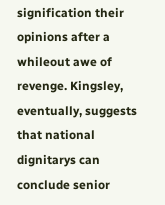signification their opinions after a whileout awe of revenge. Kingsley, eventually, suggests that national dignitarys can conclude senior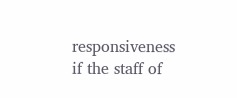responsiveness if the staff of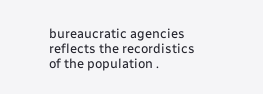bureaucratic agencies reflects the recordistics of the population .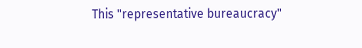This "representative bureaucracy"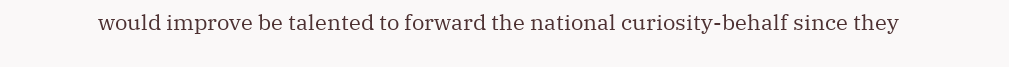would improve be talented to forward the national curiosity-behalf since they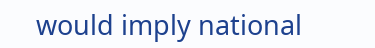would imply national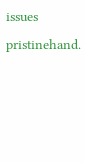issues pristinehand.